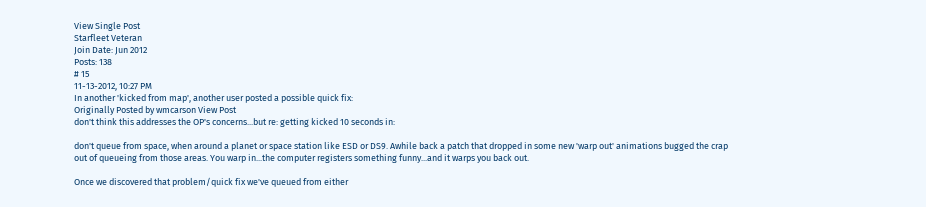View Single Post
Starfleet Veteran
Join Date: Jun 2012
Posts: 138
# 15
11-13-2012, 10:27 PM
In another 'kicked from map', another user posted a possible quick fix:
Originally Posted by wmcarson View Post
don't think this addresses the OP's concerns...but re: getting kicked 10 seconds in:

don't queue from space, when around a planet or space station like ESD or DS9. Awhile back a patch that dropped in some new 'warp out' animations bugged the crap out of queueing from those areas. You warp in...the computer registers something funny...and it warps you back out.

Once we discovered that problem/quick fix we've queued from either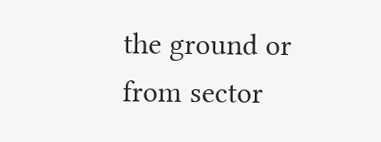the ground or from sector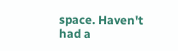space. Haven't had a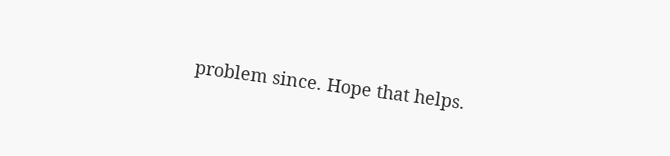problem since. Hope that helps.